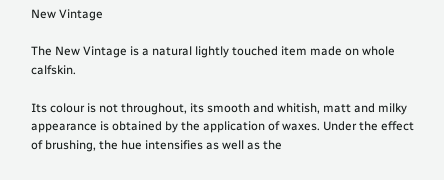New Vintage

The New Vintage is a natural lightly touched item made on whole calfskin.

Its colour is not throughout, its smooth and whitish, matt and milky appearance is obtained by the application of waxes. Under the effect of brushing, the hue intensifies as well as the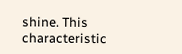shine. This characteristic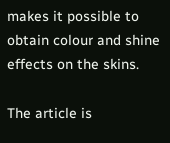makes it possible to obtain colour and shine effects on the skins.

The article is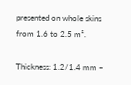presented on whole skins from 1.6 to 2.5 m².

Thickness: 1.2/1.4 mm –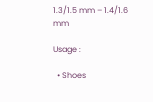1.3/1.5 mm – 1.4/1.6 mm

Usage :

  • Shoes